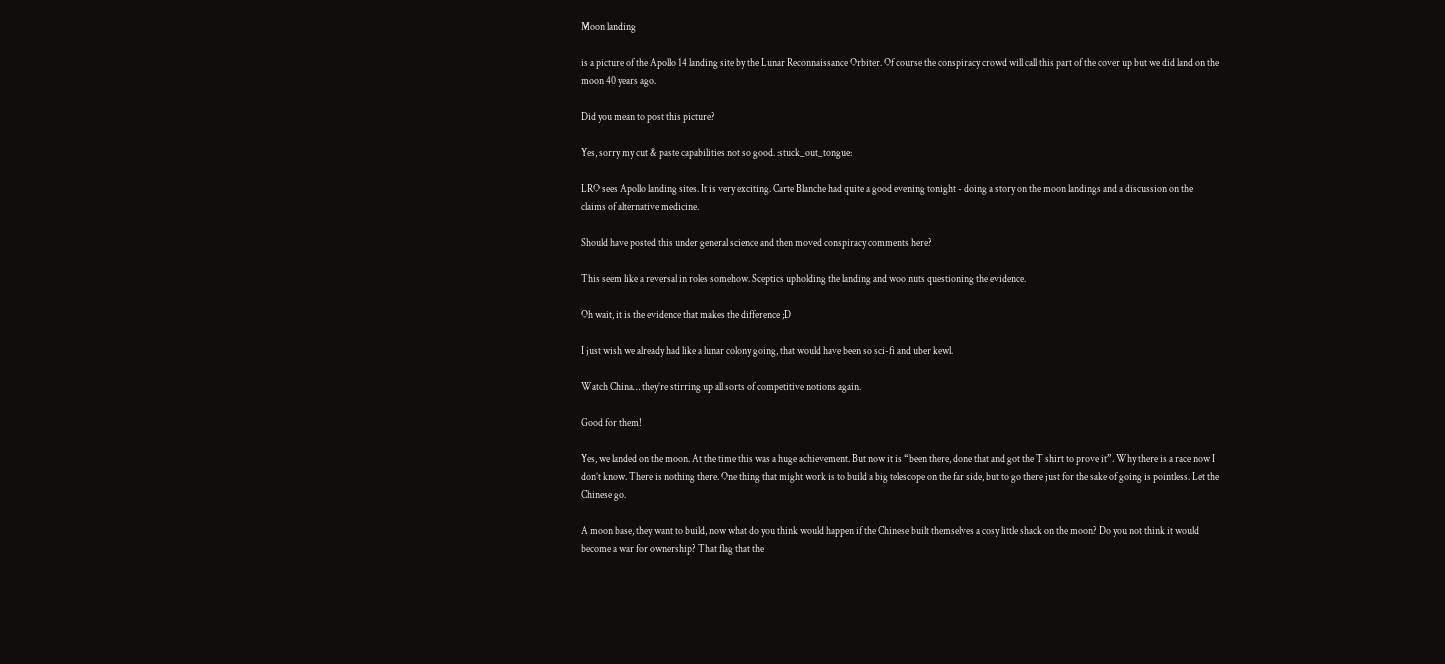Moon landing

is a picture of the Apollo 14 landing site by the Lunar Reconnaissance Orbiter. Of course the conspiracy crowd will call this part of the cover up but we did land on the moon 40 years ago.

Did you mean to post this picture?

Yes, sorry my cut & paste capabilities not so good. :stuck_out_tongue:

LRO sees Apollo landing sites. It is very exciting. Carte Blanche had quite a good evening tonight - doing a story on the moon landings and a discussion on the claims of alternative medicine.

Should have posted this under general science and then moved conspiracy comments here?

This seem like a reversal in roles somehow. Sceptics upholding the landing and woo nuts questioning the evidence.

Oh wait, it is the evidence that makes the difference ;D

I just wish we already had like a lunar colony going, that would have been so sci-fi and uber kewl.

Watch China… they’re stirring up all sorts of competitive notions again.

Good for them!

Yes, we landed on the moon. At the time this was a huge achievement. But now it is “been there, done that and got the T shirt to prove it”. Why there is a race now I don’t know. There is nothing there. One thing that might work is to build a big telescope on the far side, but to go there just for the sake of going is pointless. Let the Chinese go.

A moon base, they want to build, now what do you think would happen if the Chinese built themselves a cosy little shack on the moon? Do you not think it would become a war for ownership? That flag that the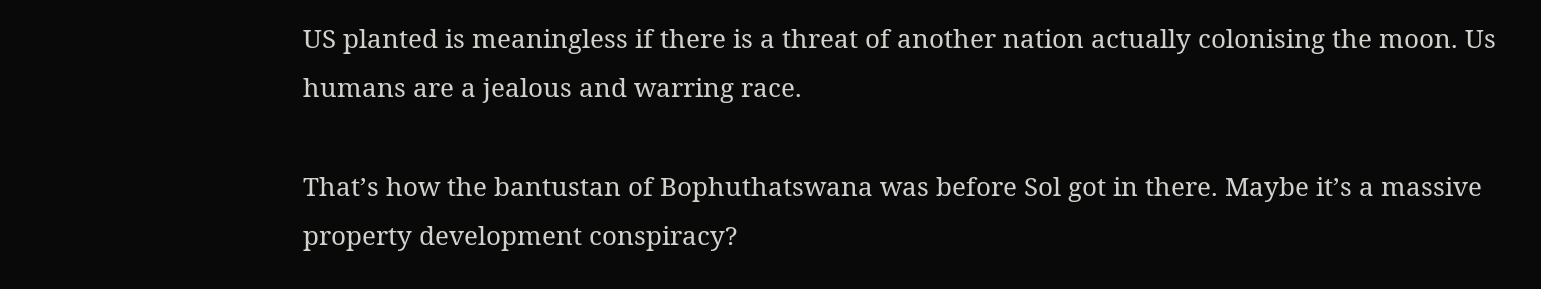US planted is meaningless if there is a threat of another nation actually colonising the moon. Us humans are a jealous and warring race.

That’s how the bantustan of Bophuthatswana was before Sol got in there. Maybe it’s a massive property development conspiracy?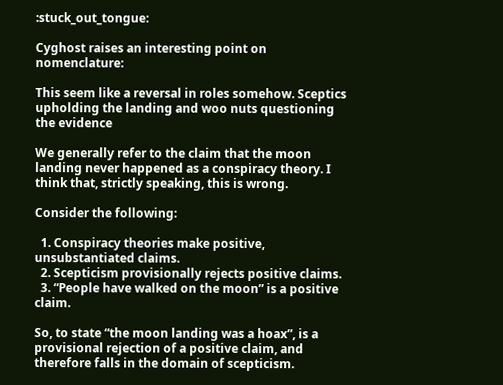:stuck_out_tongue:

Cyghost raises an interesting point on nomenclature:

This seem like a reversal in roles somehow. Sceptics upholding the landing and woo nuts questioning the evidence

We generally refer to the claim that the moon landing never happened as a conspiracy theory. I think that, strictly speaking, this is wrong.

Consider the following:

  1. Conspiracy theories make positive, unsubstantiated claims.
  2. Scepticism provisionally rejects positive claims.
  3. “People have walked on the moon” is a positive claim.

So, to state “the moon landing was a hoax”, is a provisional rejection of a positive claim, and therefore falls in the domain of scepticism.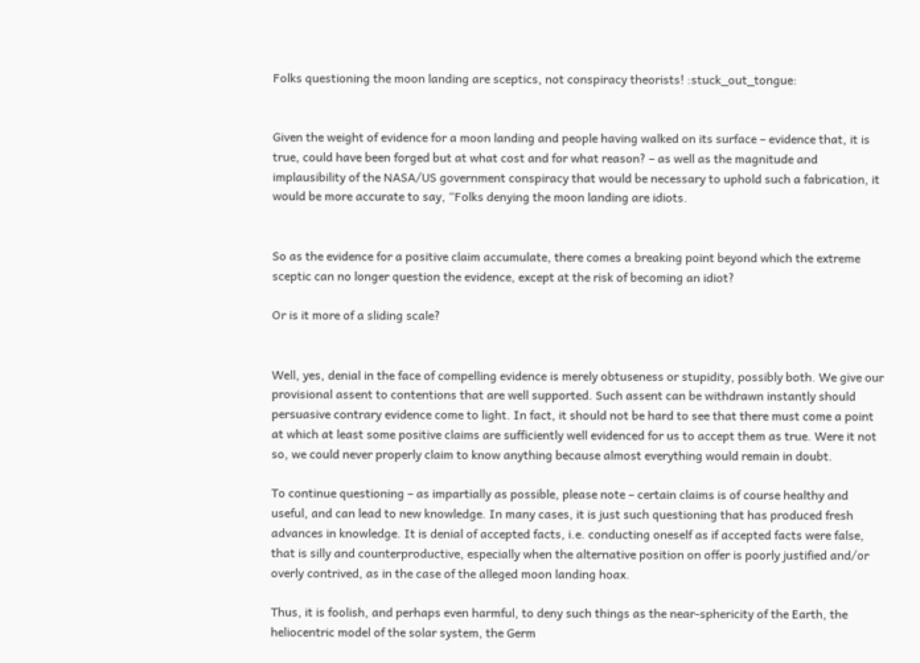Folks questioning the moon landing are sceptics, not conspiracy theorists! :stuck_out_tongue:


Given the weight of evidence for a moon landing and people having walked on its surface – evidence that, it is true, could have been forged but at what cost and for what reason? – as well as the magnitude and implausibility of the NASA/US government conspiracy that would be necessary to uphold such a fabrication, it would be more accurate to say, “Folks denying the moon landing are idiots.


So as the evidence for a positive claim accumulate, there comes a breaking point beyond which the extreme sceptic can no longer question the evidence, except at the risk of becoming an idiot?

Or is it more of a sliding scale?


Well, yes, denial in the face of compelling evidence is merely obtuseness or stupidity, possibly both. We give our provisional assent to contentions that are well supported. Such assent can be withdrawn instantly should persuasive contrary evidence come to light. In fact, it should not be hard to see that there must come a point at which at least some positive claims are sufficiently well evidenced for us to accept them as true. Were it not so, we could never properly claim to know anything because almost everything would remain in doubt.

To continue questioning – as impartially as possible, please note – certain claims is of course healthy and useful, and can lead to new knowledge. In many cases, it is just such questioning that has produced fresh advances in knowledge. It is denial of accepted facts, i.e. conducting oneself as if accepted facts were false, that is silly and counterproductive, especially when the alternative position on offer is poorly justified and/or overly contrived, as in the case of the alleged moon landing hoax.

Thus, it is foolish, and perhaps even harmful, to deny such things as the near-sphericity of the Earth, the heliocentric model of the solar system, the Germ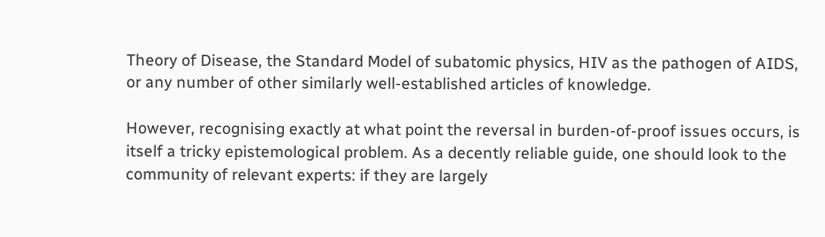Theory of Disease, the Standard Model of subatomic physics, HIV as the pathogen of AIDS, or any number of other similarly well-established articles of knowledge.

However, recognising exactly at what point the reversal in burden-of-proof issues occurs, is itself a tricky epistemological problem. As a decently reliable guide, one should look to the community of relevant experts: if they are largely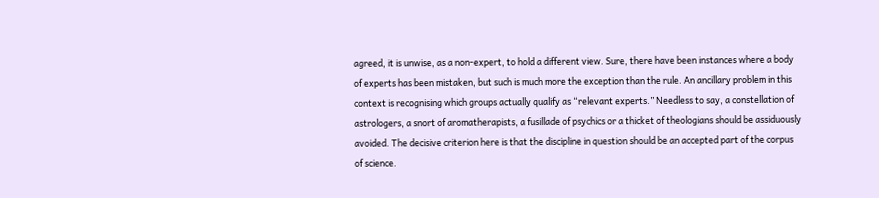agreed, it is unwise, as a non-expert, to hold a different view. Sure, there have been instances where a body of experts has been mistaken, but such is much more the exception than the rule. An ancillary problem in this context is recognising which groups actually qualify as “relevant experts.” Needless to say, a constellation of astrologers, a snort of aromatherapists, a fusillade of psychics or a thicket of theologians should be assiduously avoided. The decisive criterion here is that the discipline in question should be an accepted part of the corpus of science.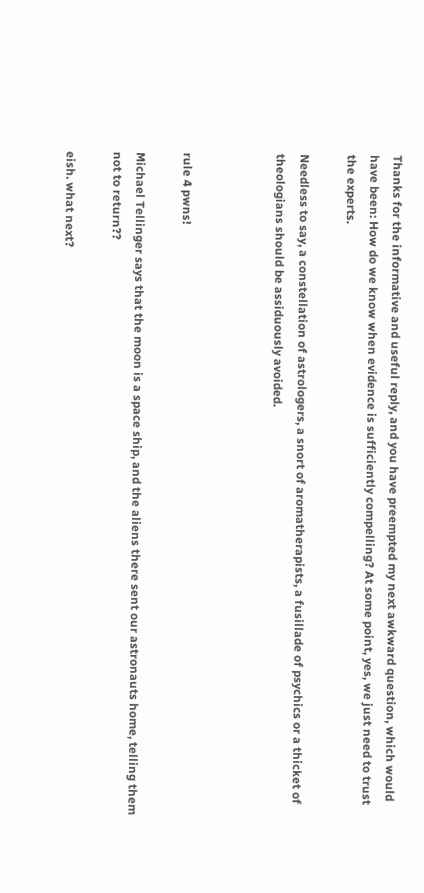Thanks for the informative and useful reply, and you have preempted my next awkward question, which would have been: How do we know when evidence is sufficiently compelling? At some point, yes, we just need to trust the experts.

Needless to say, a constellation of astrologers, a snort of aromatherapists, a fusillade of psychics or a thicket of theologians should be assiduously avoided.



rule 4 pwns!

Michael Tellinger says that the moon is a space ship, and the aliens there sent our astronauts home, telling them not to return??

eish. what next?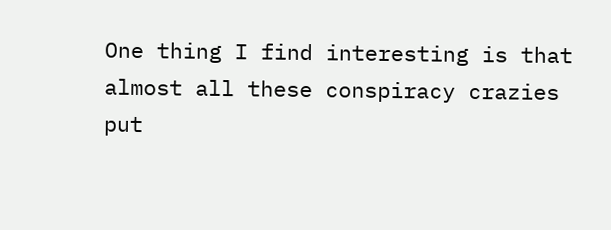One thing I find interesting is that almost all these conspiracy crazies put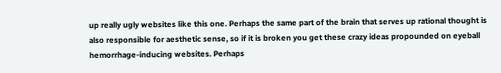up really ugly websites like this one. Perhaps the same part of the brain that serves up rational thought is also responsible for aesthetic sense, so if it is broken you get these crazy ideas propounded on eyeball hemorrhage-inducing websites. Perhaps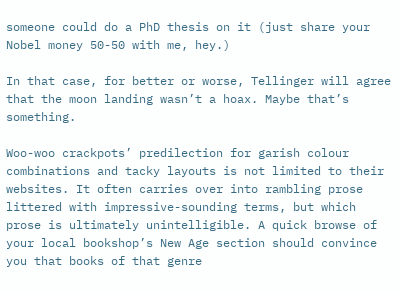someone could do a PhD thesis on it (just share your Nobel money 50-50 with me, hey.)

In that case, for better or worse, Tellinger will agree that the moon landing wasn’t a hoax. Maybe that’s something.

Woo-woo crackpots’ predilection for garish colour combinations and tacky layouts is not limited to their websites. It often carries over into rambling prose littered with impressive-sounding terms, but which prose is ultimately unintelligible. A quick browse of your local bookshop’s New Age section should convince you that books of that genre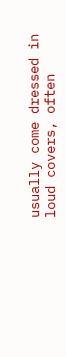usually come dressed in loud covers, often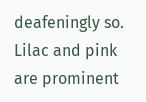deafeningly so. Lilac and pink are prominent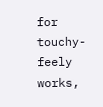for touchy-feely works,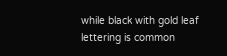while black with gold leaf lettering is common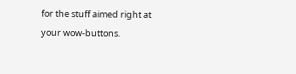for the stuff aimed right at your wow-buttons.